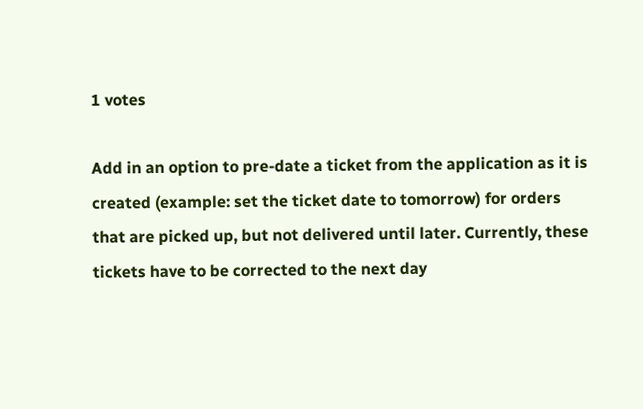1 votes

Add in an option to pre-date a ticket from the application as it is created (example: set the ticket date to tomorrow) for orders that are picked up, but not delivered until later. Currently, these tickets have to be corrected to the next day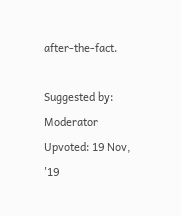after-the-fact.

Suggested by: Moderator Upvoted: 19 Nov, '19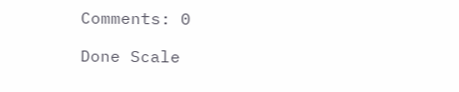Comments: 0

Done Scale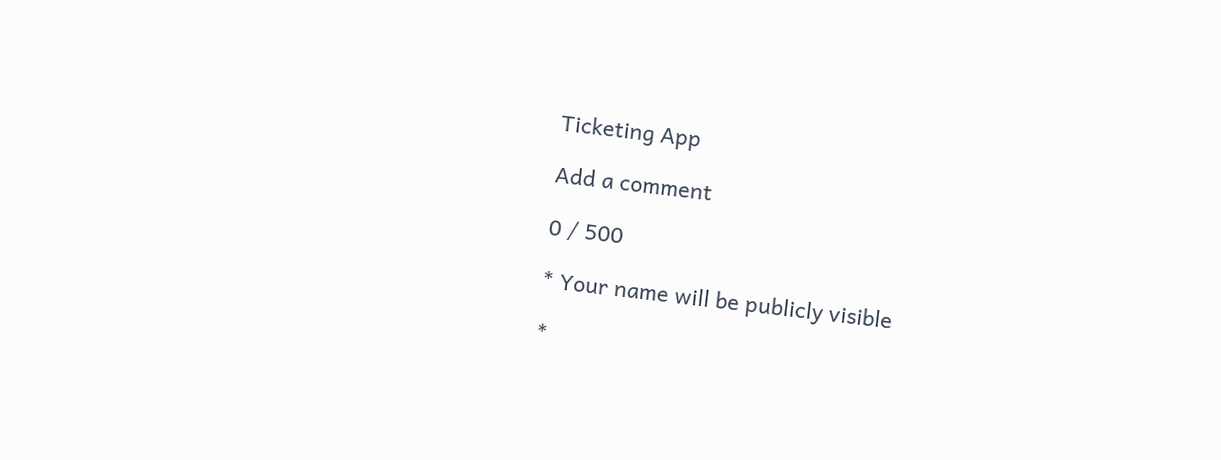Ticketing App

Add a comment

0 / 500

* Your name will be publicly visible

*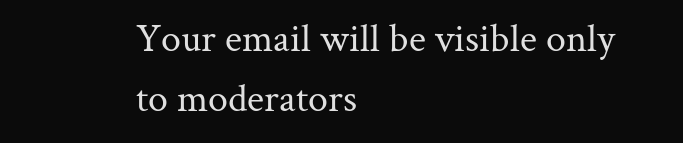Your email will be visible only to moderators